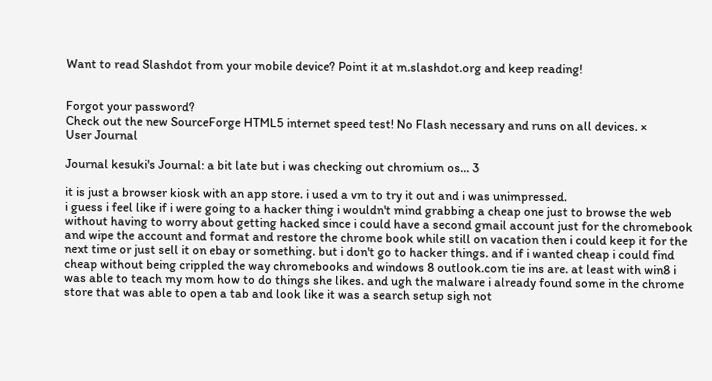Want to read Slashdot from your mobile device? Point it at m.slashdot.org and keep reading!


Forgot your password?
Check out the new SourceForge HTML5 internet speed test! No Flash necessary and runs on all devices. ×
User Journal

Journal kesuki's Journal: a bit late but i was checking out chromium os... 3

it is just a browser kiosk with an app store. i used a vm to try it out and i was unimpressed.
i guess i feel like if i were going to a hacker thing i wouldn't mind grabbing a cheap one just to browse the web without having to worry about getting hacked since i could have a second gmail account just for the chromebook and wipe the account and format and restore the chrome book while still on vacation then i could keep it for the next time or just sell it on ebay or something. but i don't go to hacker things. and if i wanted cheap i could find cheap without being crippled the way chromebooks and windows 8 outlook.com tie ins are. at least with win8 i was able to teach my mom how to do things she likes. and ugh the malware i already found some in the chrome store that was able to open a tab and look like it was a search setup sigh not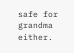safe for grandma either.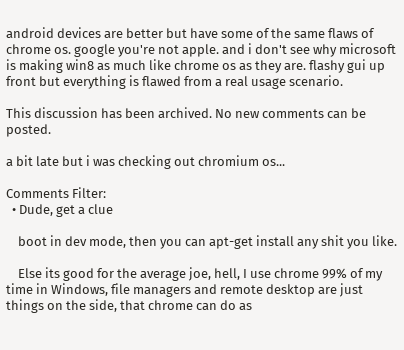android devices are better but have some of the same flaws of chrome os. google you're not apple. and i don't see why microsoft is making win8 as much like chrome os as they are. flashy gui up front but everything is flawed from a real usage scenario.

This discussion has been archived. No new comments can be posted.

a bit late but i was checking out chromium os...

Comments Filter:
  • Dude, get a clue

    boot in dev mode, then you can apt-get install any shit you like.

    Else its good for the average joe, hell, I use chrome 99% of my time in Windows, file managers and remote desktop are just things on the side, that chrome can do as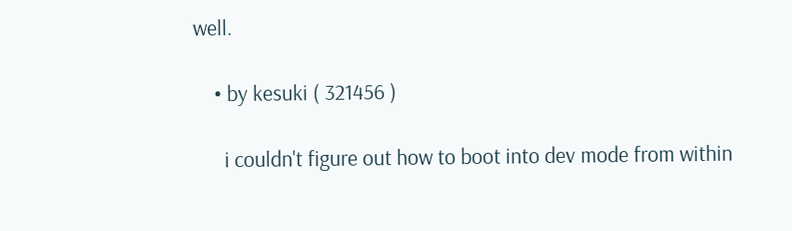well.

    • by kesuki ( 321456 )

      i couldn't figure out how to boot into dev mode from within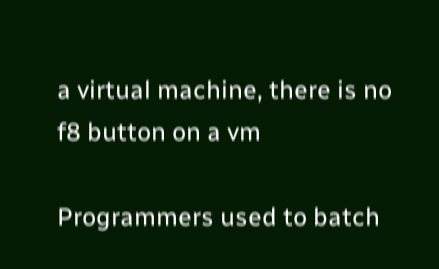a virtual machine, there is no f8 button on a vm

Programmers used to batch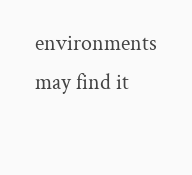environments may find it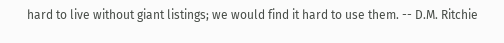hard to live without giant listings; we would find it hard to use them. -- D.M. Ritchie